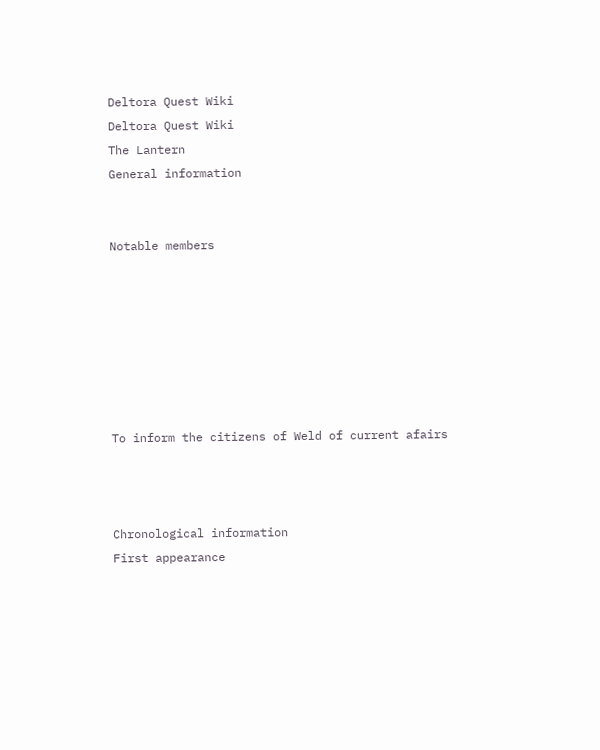Deltora Quest Wiki
Deltora Quest Wiki
The Lantern
General information


Notable members







To inform the citizens of Weld of current afairs



Chronological information
First appearance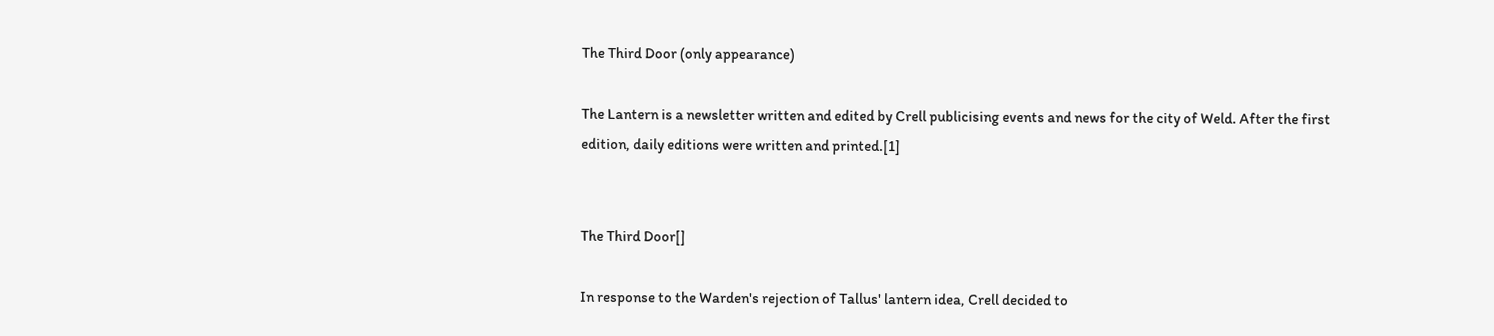The Third Door (only appearance)

The Lantern is a newsletter written and edited by Crell publicising events and news for the city of Weld. After the first edition, daily editions were written and printed.[1]


The Third Door[]

In response to the Warden's rejection of Tallus' lantern idea, Crell decided to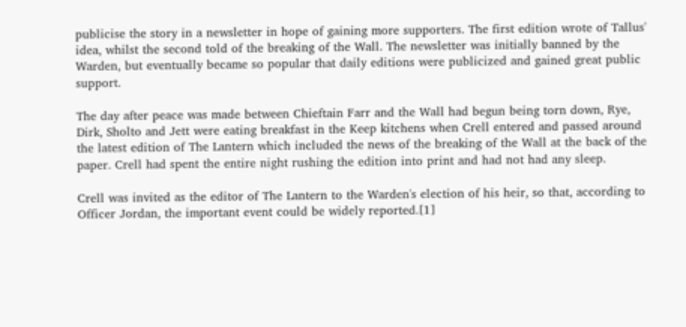publicise the story in a newsletter in hope of gaining more supporters. The first edition wrote of Tallus' idea, whilst the second told of the breaking of the Wall. The newsletter was initially banned by the Warden, but eventually became so popular that daily editions were publicized and gained great public support.

The day after peace was made between Chieftain Farr and the Wall had begun being torn down, Rye, Dirk, Sholto and Jett were eating breakfast in the Keep kitchens when Crell entered and passed around the latest edition of The Lantern which included the news of the breaking of the Wall at the back of the paper. Crell had spent the entire night rushing the edition into print and had not had any sleep.

Crell was invited as the editor of The Lantern to the Warden's election of his heir, so that, according to Officer Jordan, the important event could be widely reported.[1]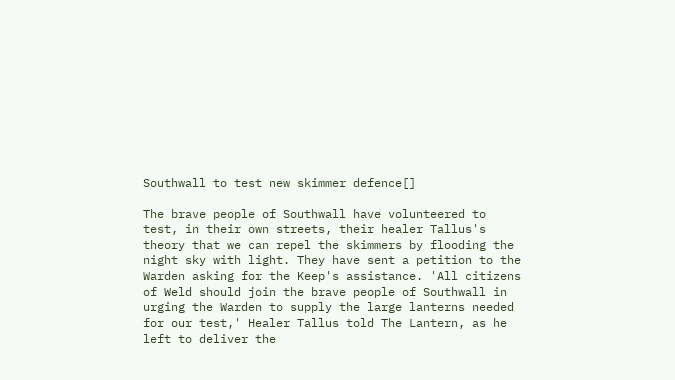Southwall to test new skimmer defence[]

The brave people of Southwall have volunteered to test, in their own streets, their healer Tallus's theory that we can repel the skimmers by flooding the night sky with light. They have sent a petition to the Warden asking for the Keep's assistance. 'All citizens of Weld should join the brave people of Southwall in urging the Warden to supply the large lanterns needed for our test,' Healer Tallus told The Lantern, as he left to deliver the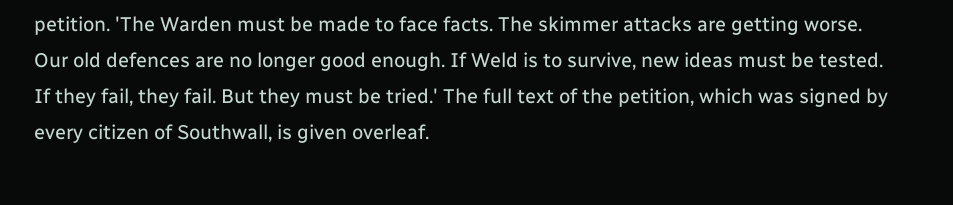petition. 'The Warden must be made to face facts. The skimmer attacks are getting worse. Our old defences are no longer good enough. If Weld is to survive, new ideas must be tested. If they fail, they fail. But they must be tried.' The full text of the petition, which was signed by every citizen of Southwall, is given overleaf.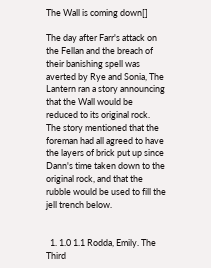The Wall is coming down[]

The day after Farr's attack on the Fellan and the breach of their banishing spell was averted by Rye and Sonia, The Lantern ran a story announcing that the Wall would be reduced to its original rock. The story mentioned that the foreman had all agreed to have the layers of brick put up since Dann's time taken down to the original rock, and that the rubble would be used to fill the jell trench below.


  1. 1.0 1.1 Rodda, Emily. The Third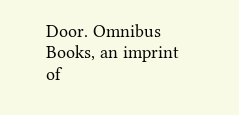Door. Omnibus Books, an imprint of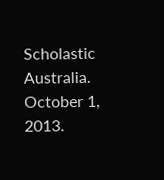Scholastic Australia. October 1, 2013.